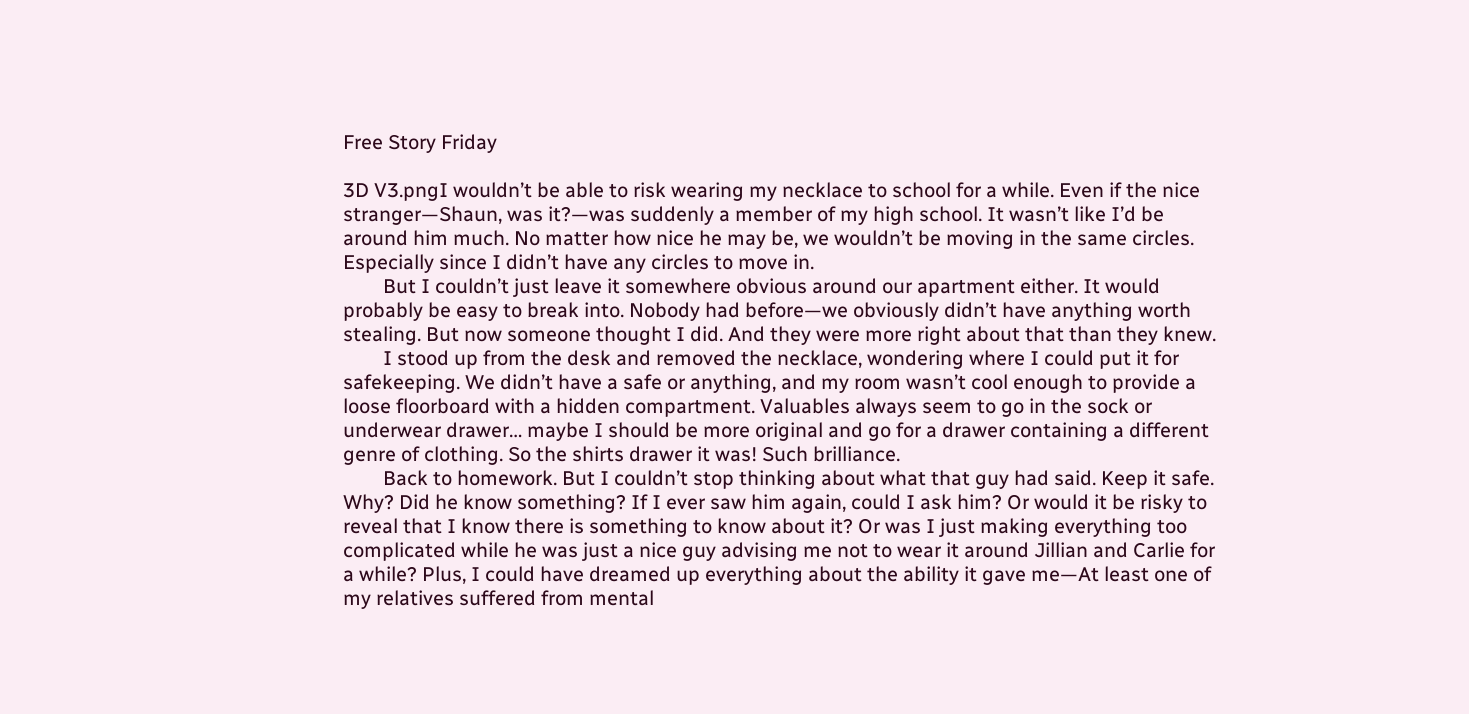Free Story Friday

3D V3.pngI wouldn’t be able to risk wearing my necklace to school for a while. Even if the nice stranger—Shaun, was it?—was suddenly a member of my high school. It wasn’t like I’d be around him much. No matter how nice he may be, we wouldn’t be moving in the same circles. Especially since I didn’t have any circles to move in.
        But I couldn’t just leave it somewhere obvious around our apartment either. It would probably be easy to break into. Nobody had before—we obviously didn’t have anything worth stealing. But now someone thought I did. And they were more right about that than they knew.
        I stood up from the desk and removed the necklace, wondering where I could put it for safekeeping. We didn’t have a safe or anything, and my room wasn’t cool enough to provide a loose floorboard with a hidden compartment. Valuables always seem to go in the sock or underwear drawer… maybe I should be more original and go for a drawer containing a different genre of clothing. So the shirts drawer it was! Such brilliance.
        Back to homework. But I couldn’t stop thinking about what that guy had said. Keep it safe. Why? Did he know something? If I ever saw him again, could I ask him? Or would it be risky to reveal that I know there is something to know about it? Or was I just making everything too complicated while he was just a nice guy advising me not to wear it around Jillian and Carlie for a while? Plus, I could have dreamed up everything about the ability it gave me—At least one of my relatives suffered from mental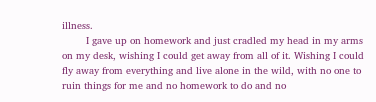illness.
        I gave up on homework and just cradled my head in my arms on my desk, wishing I could get away from all of it. Wishing I could fly away from everything and live alone in the wild, with no one to ruin things for me and no homework to do and no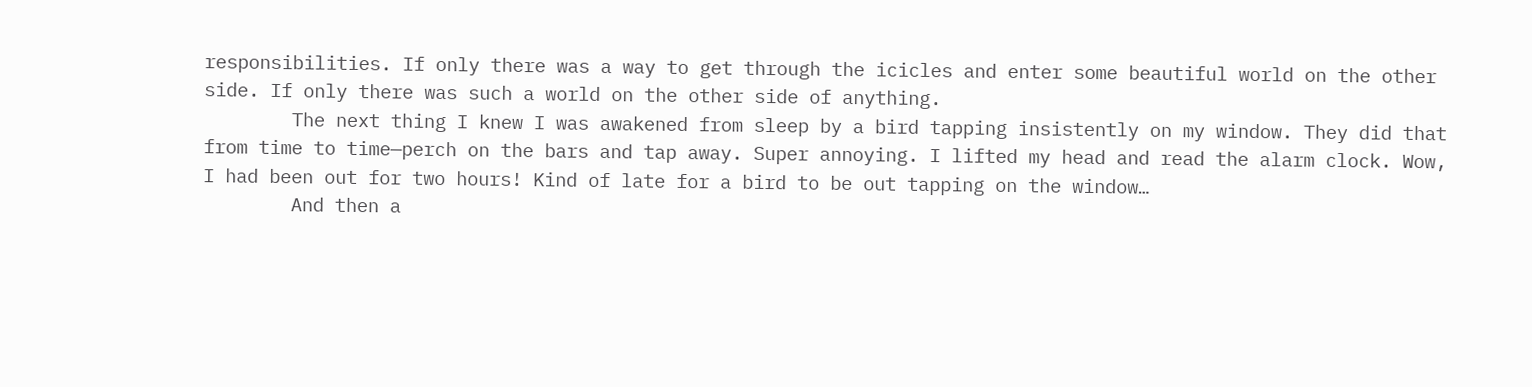responsibilities. If only there was a way to get through the icicles and enter some beautiful world on the other side. If only there was such a world on the other side of anything.
        The next thing I knew I was awakened from sleep by a bird tapping insistently on my window. They did that from time to time—perch on the bars and tap away. Super annoying. I lifted my head and read the alarm clock. Wow, I had been out for two hours! Kind of late for a bird to be out tapping on the window…
        And then a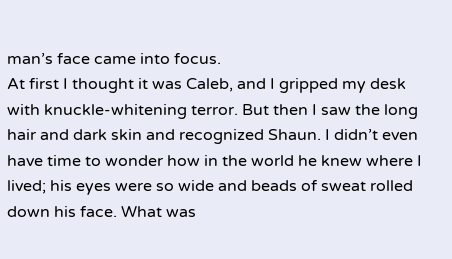man’s face came into focus.
At first I thought it was Caleb, and I gripped my desk with knuckle-whitening terror. But then I saw the long hair and dark skin and recognized Shaun. I didn’t even have time to wonder how in the world he knew where I lived; his eyes were so wide and beads of sweat rolled down his face. What was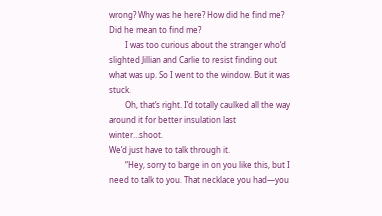wrong? Why was he here? How did he find me? Did he mean to find me?
        I was too curious about the stranger who’d slighted Jillian and Carlie to resist finding out what was up. So I went to the window. But it was stuck.
        Oh, that’s right. I’d totally caulked all the way around it for better insulation last winter…shoot.
We’d just have to talk through it.
        “Hey, sorry to barge in on you like this, but I need to talk to you. That necklace you had—you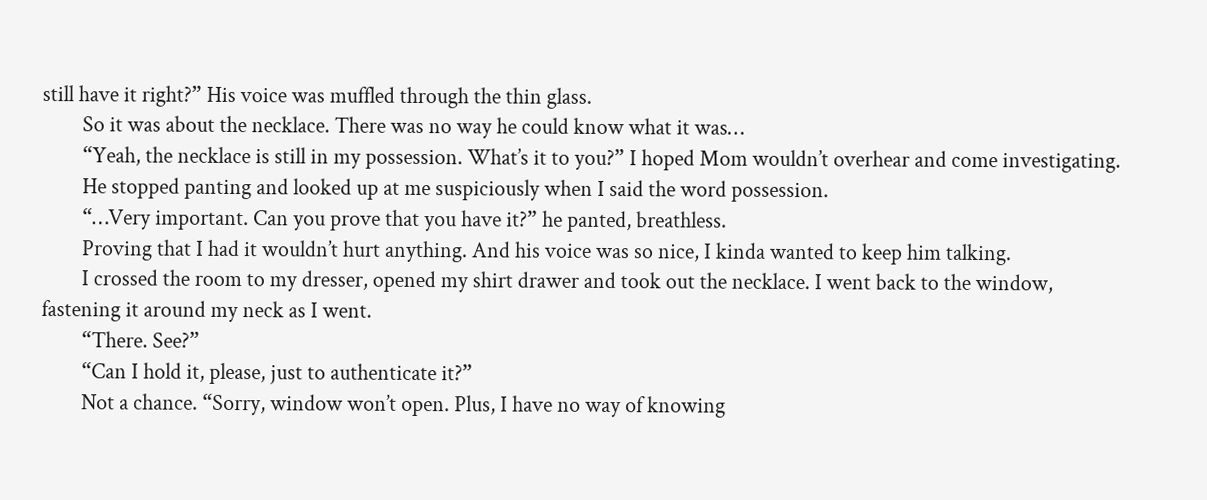still have it right?” His voice was muffled through the thin glass.
        So it was about the necklace. There was no way he could know what it was…
        “Yeah, the necklace is still in my possession. What’s it to you?” I hoped Mom wouldn’t overhear and come investigating.
        He stopped panting and looked up at me suspiciously when I said the word possession.
        “…Very important. Can you prove that you have it?” he panted, breathless.
        Proving that I had it wouldn’t hurt anything. And his voice was so nice, I kinda wanted to keep him talking.
        I crossed the room to my dresser, opened my shirt drawer and took out the necklace. I went back to the window, fastening it around my neck as I went.
        “There. See?”
        “Can I hold it, please, just to authenticate it?”
        Not a chance. “Sorry, window won’t open. Plus, I have no way of knowing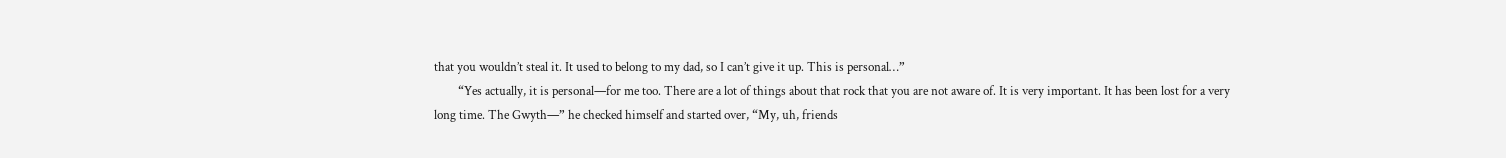that you wouldn’t steal it. It used to belong to my dad, so I can’t give it up. This is personal…”
        “Yes actually, it is personal—for me too. There are a lot of things about that rock that you are not aware of. It is very important. It has been lost for a very long time. The Gwyth—” he checked himself and started over, “My, uh, friends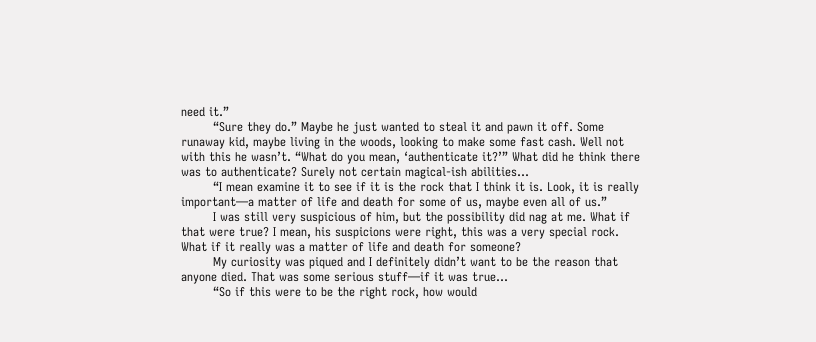need it.”
        “Sure they do.” Maybe he just wanted to steal it and pawn it off. Some runaway kid, maybe living in the woods, looking to make some fast cash. Well not with this he wasn’t. “What do you mean, ‘authenticate it?’” What did he think there was to authenticate? Surely not certain magical-ish abilities…
        “I mean examine it to see if it is the rock that I think it is. Look, it is really important—a matter of life and death for some of us, maybe even all of us.”
        I was still very suspicious of him, but the possibility did nag at me. What if that were true? I mean, his suspicions were right, this was a very special rock. What if it really was a matter of life and death for someone?
        My curiosity was piqued and I definitely didn’t want to be the reason that anyone died. That was some serious stuff—if it was true…
        “So if this were to be the right rock, how would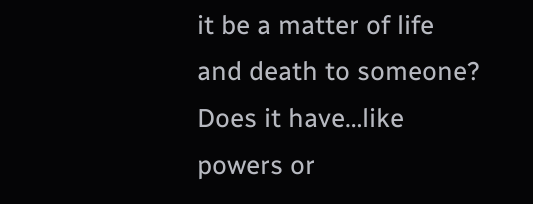it be a matter of life and death to someone? Does it have…like powers or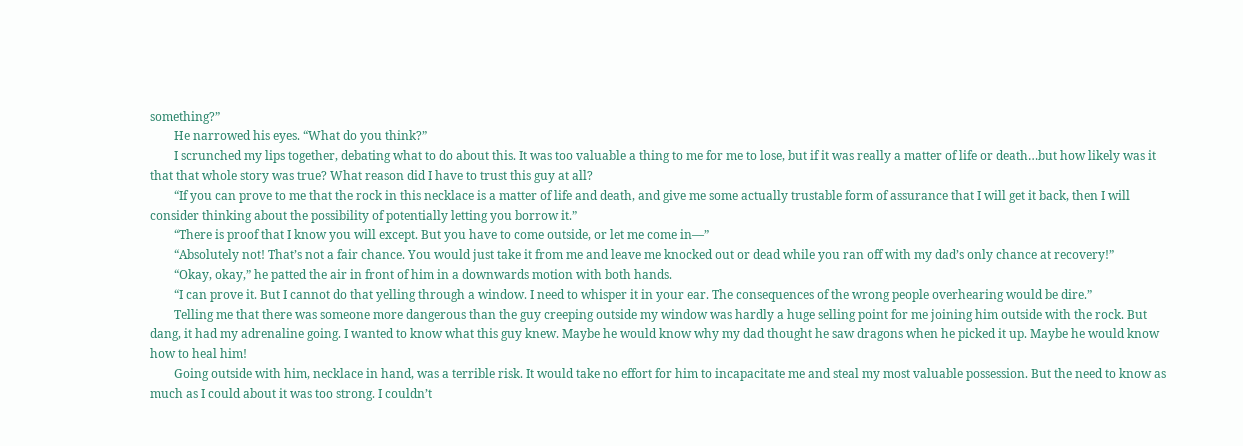something?”
        He narrowed his eyes. “What do you think?”
        I scrunched my lips together, debating what to do about this. It was too valuable a thing to me for me to lose, but if it was really a matter of life or death…but how likely was it that that whole story was true? What reason did I have to trust this guy at all?
        “If you can prove to me that the rock in this necklace is a matter of life and death, and give me some actually trustable form of assurance that I will get it back, then I will consider thinking about the possibility of potentially letting you borrow it.”
        “There is proof that I know you will except. But you have to come outside, or let me come in—”
        “Absolutely not! That’s not a fair chance. You would just take it from me and leave me knocked out or dead while you ran off with my dad’s only chance at recovery!”
        “Okay, okay,” he patted the air in front of him in a downwards motion with both hands.
        “I can prove it. But I cannot do that yelling through a window. I need to whisper it in your ear. The consequences of the wrong people overhearing would be dire.”
        Telling me that there was someone more dangerous than the guy creeping outside my window was hardly a huge selling point for me joining him outside with the rock. But dang, it had my adrenaline going. I wanted to know what this guy knew. Maybe he would know why my dad thought he saw dragons when he picked it up. Maybe he would know how to heal him!
        Going outside with him, necklace in hand, was a terrible risk. It would take no effort for him to incapacitate me and steal my most valuable possession. But the need to know as much as I could about it was too strong. I couldn’t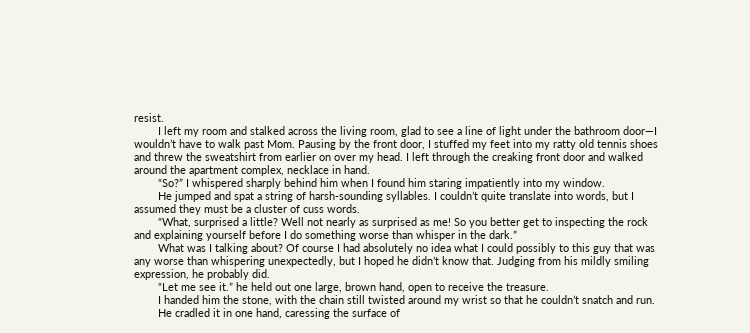resist.
        I left my room and stalked across the living room, glad to see a line of light under the bathroom door—I wouldn’t have to walk past Mom. Pausing by the front door, I stuffed my feet into my ratty old tennis shoes and threw the sweatshirt from earlier on over my head. I left through the creaking front door and walked around the apartment complex, necklace in hand.
        “So?” I whispered sharply behind him when I found him staring impatiently into my window.
        He jumped and spat a string of harsh-sounding syllables. I couldn’t quite translate into words, but I assumed they must be a cluster of cuss words.
        “What, surprised a little? Well not nearly as surprised as me! So you better get to inspecting the rock and explaining yourself before I do something worse than whisper in the dark.”
        What was I talking about? Of course I had absolutely no idea what I could possibly to this guy that was any worse than whispering unexpectedly, but I hoped he didn’t know that. Judging from his mildly smiling expression, he probably did.
        “Let me see it.” he held out one large, brown hand, open to receive the treasure.
        I handed him the stone, with the chain still twisted around my wrist so that he couldn’t snatch and run.
        He cradled it in one hand, caressing the surface of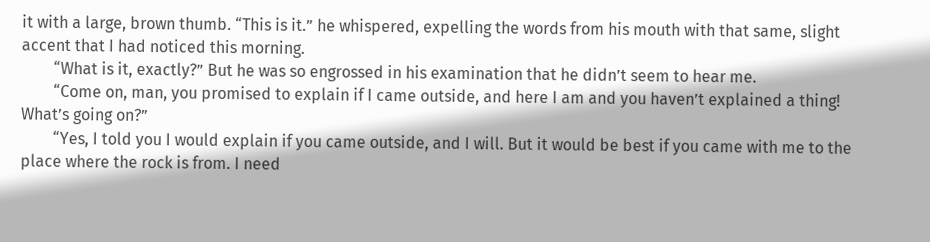it with a large, brown thumb. “This is it.” he whispered, expelling the words from his mouth with that same, slight accent that I had noticed this morning.
        “What is it, exactly?” But he was so engrossed in his examination that he didn’t seem to hear me.
        “Come on, man, you promised to explain if I came outside, and here I am and you haven’t explained a thing! What’s going on?”
        “Yes, I told you I would explain if you came outside, and I will. But it would be best if you came with me to the place where the rock is from. I need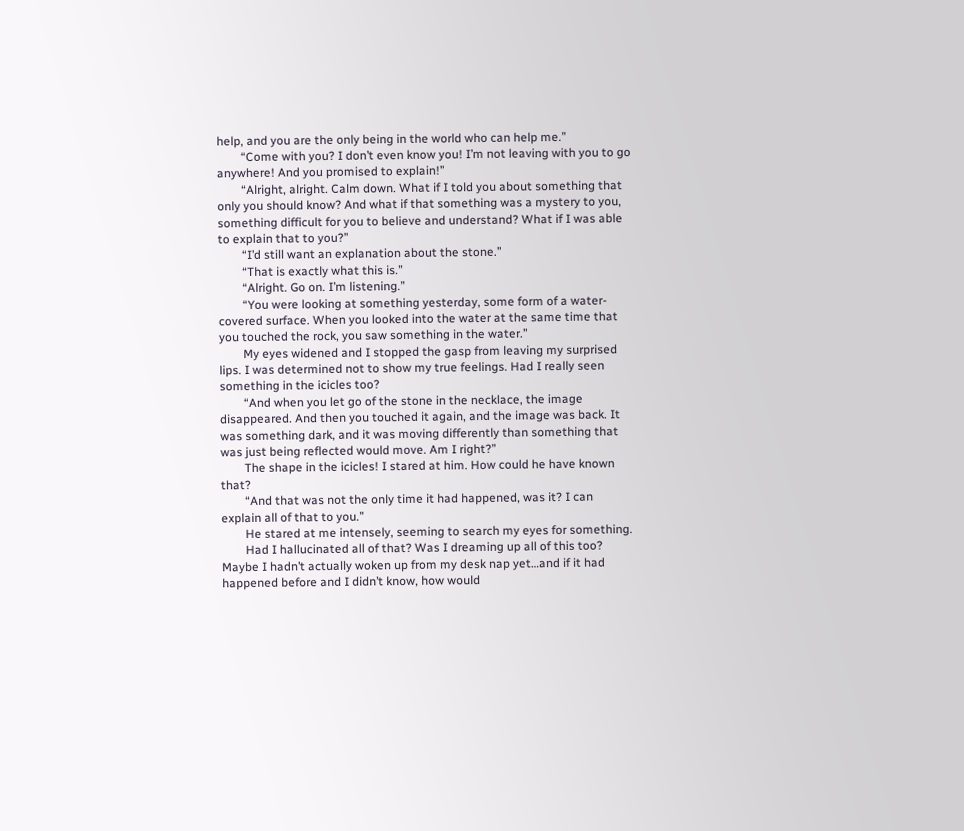help, and you are the only being in the world who can help me.”
        “Come with you? I don’t even know you! I’m not leaving with you to go anywhere! And you promised to explain!”
        “Alright, alright. Calm down. What if I told you about something that only you should know? And what if that something was a mystery to you, something difficult for you to believe and understand? What if I was able to explain that to you?”
        “I’d still want an explanation about the stone.”
        “That is exactly what this is.”
        “Alright. Go on. I’m listening.”
        “You were looking at something yesterday, some form of a water-covered surface. When you looked into the water at the same time that you touched the rock, you saw something in the water.”
        My eyes widened and I stopped the gasp from leaving my surprised lips. I was determined not to show my true feelings. Had I really seen something in the icicles too?
        “And when you let go of the stone in the necklace, the image disappeared. And then you touched it again, and the image was back. It was something dark, and it was moving differently than something that was just being reflected would move. Am I right?”
        The shape in the icicles! I stared at him. How could he have known that?
        “And that was not the only time it had happened, was it? I can explain all of that to you.”
        He stared at me intensely, seeming to search my eyes for something.
        Had I hallucinated all of that? Was I dreaming up all of this too? Maybe I hadn’t actually woken up from my desk nap yet…and if it had happened before and I didn’t know, how would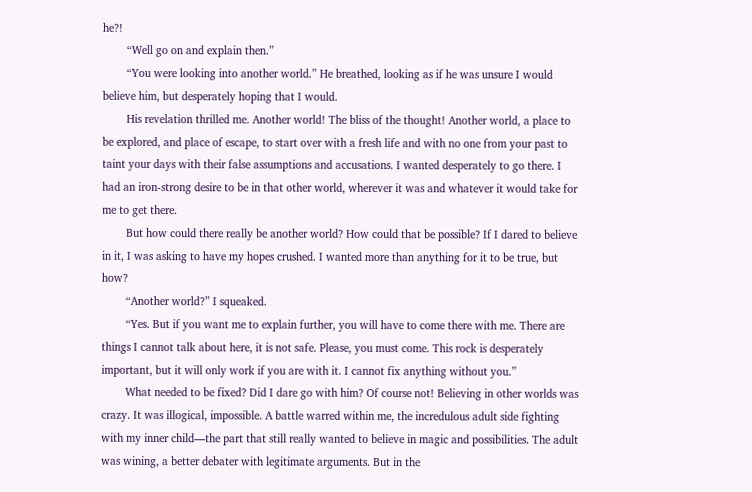he?!
        “Well go on and explain then.”
        “You were looking into another world.” He breathed, looking as if he was unsure I would believe him, but desperately hoping that I would.
        His revelation thrilled me. Another world! The bliss of the thought! Another world, a place to be explored, and place of escape, to start over with a fresh life and with no one from your past to taint your days with their false assumptions and accusations. I wanted desperately to go there. I had an iron-strong desire to be in that other world, wherever it was and whatever it would take for me to get there.
        But how could there really be another world? How could that be possible? If I dared to believe in it, I was asking to have my hopes crushed. I wanted more than anything for it to be true, but how?
        “Another world?” I squeaked.
        “Yes. But if you want me to explain further, you will have to come there with me. There are things I cannot talk about here, it is not safe. Please, you must come. This rock is desperately important, but it will only work if you are with it. I cannot fix anything without you.”
        What needed to be fixed? Did I dare go with him? Of course not! Believing in other worlds was crazy. It was illogical, impossible. A battle warred within me, the incredulous adult side fighting with my inner child—the part that still really wanted to believe in magic and possibilities. The adult was wining, a better debater with legitimate arguments. But in the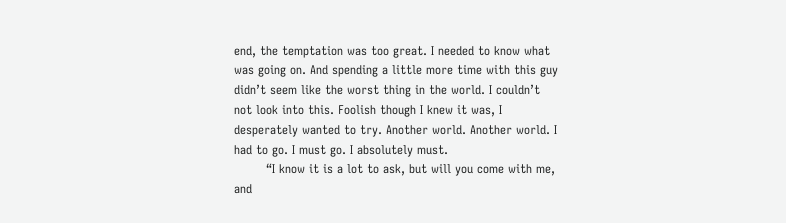end, the temptation was too great. I needed to know what was going on. And spending a little more time with this guy didn’t seem like the worst thing in the world. I couldn’t not look into this. Foolish though I knew it was, I desperately wanted to try. Another world. Another world. I had to go. I must go. I absolutely must.
        “I know it is a lot to ask, but will you come with me, and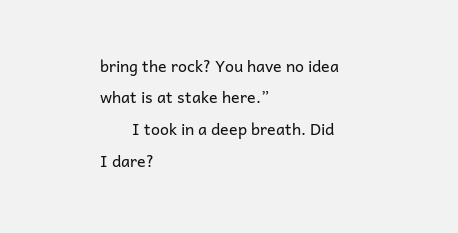bring the rock? You have no idea what is at stake here.”
        I took in a deep breath. Did I dare?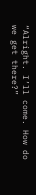“Alright. I’ll come. How do we get there?”